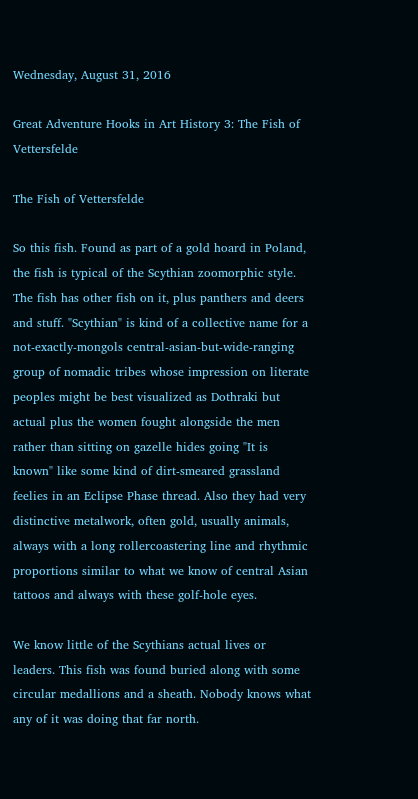Wednesday, August 31, 2016

Great Adventure Hooks in Art History 3: The Fish of Vettersfelde

The Fish of Vettersfelde

So this fish. Found as part of a gold hoard in Poland, the fish is typical of the Scythian zoomorphic style. The fish has other fish on it, plus panthers and deers and stuff. "Scythian" is kind of a collective name for a not-exactly-mongols central-asian-but-wide-ranging group of nomadic tribes whose impression on literate peoples might be best visualized as Dothraki but actual plus the women fought alongside the men rather than sitting on gazelle hides going "It is known" like some kind of dirt-smeared grassland feelies in an Eclipse Phase thread. Also they had very distinctive metalwork, often gold, usually animals, always with a long rollercoastering line and rhythmic proportions similar to what we know of central Asian tattoos and always with these golf-hole eyes.

We know little of the Scythians actual lives or leaders. This fish was found buried along with some circular medallions and a sheath. Nobody knows what any of it was doing that far north.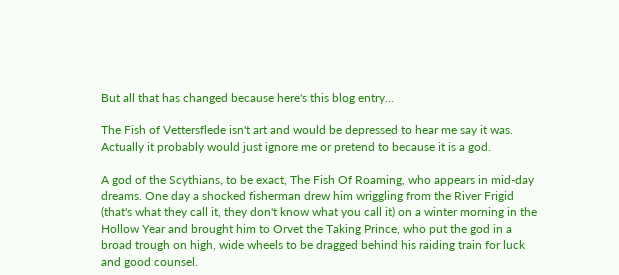But all that has changed because here's this blog entry...

The Fish of Vettersflede isn't art and would be depressed to hear me say it was. Actually it probably would just ignore me or pretend to because it is a god.

A god of the Scythians, to be exact, The Fish Of Roaming, who appears in mid-day dreams. One day a shocked fisherman drew him wriggling from the River Frigid (that's what they call it, they don't know what you call it) on a winter morning in the Hollow Year and brought him to Orvet the Taking Prince, who put the god in a broad trough on high, wide wheels to be dragged behind his raiding train for luck and good counsel.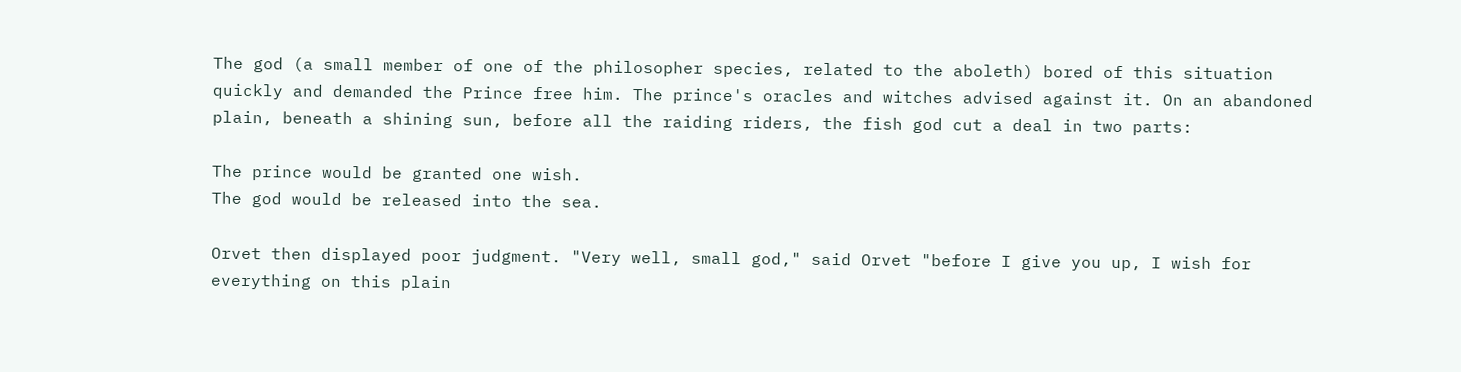The god (a small member of one of the philosopher species, related to the aboleth) bored of this situation quickly and demanded the Prince free him. The prince's oracles and witches advised against it. On an abandoned plain, beneath a shining sun, before all the raiding riders, the fish god cut a deal in two parts:

The prince would be granted one wish.
The god would be released into the sea.

Orvet then displayed poor judgment. "Very well, small god," said Orvet "before I give you up, I wish for everything on this plain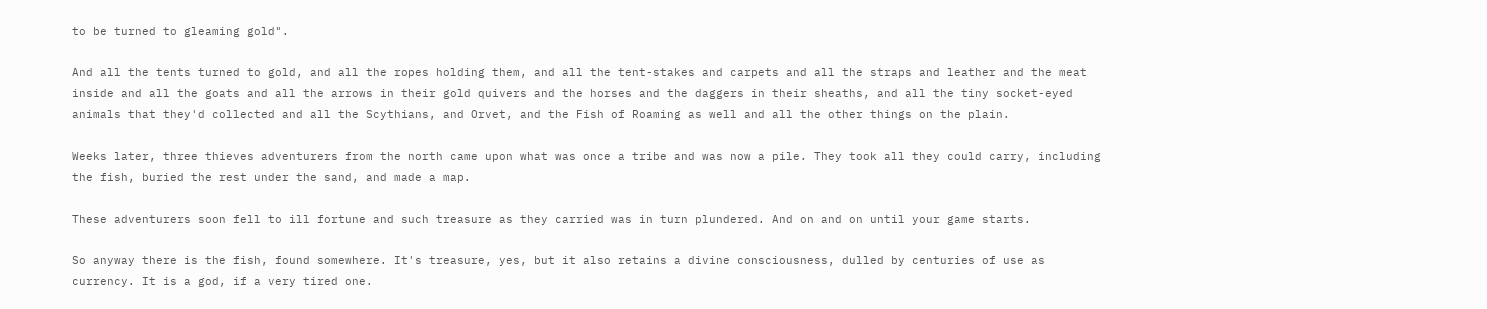to be turned to gleaming gold".

And all the tents turned to gold, and all the ropes holding them, and all the tent-stakes and carpets and all the straps and leather and the meat inside and all the goats and all the arrows in their gold quivers and the horses and the daggers in their sheaths, and all the tiny socket-eyed animals that they'd collected and all the Scythians, and Orvet, and the Fish of Roaming as well and all the other things on the plain.

Weeks later, three thieves adventurers from the north came upon what was once a tribe and was now a pile. They took all they could carry, including the fish, buried the rest under the sand, and made a map.

These adventurers soon fell to ill fortune and such treasure as they carried was in turn plundered. And on and on until your game starts.

So anyway there is the fish, found somewhere. It's treasure, yes, but it also retains a divine consciousness, dulled by centuries of use as currency. It is a god, if a very tired one.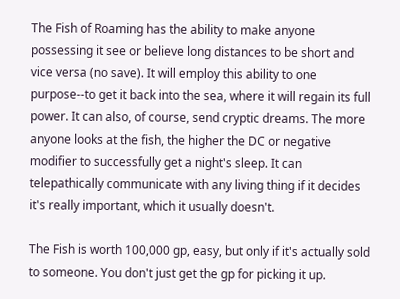The Fish of Roaming has the ability to make anyone possessing it see or believe long distances to be short and vice versa (no save). It will employ this ability to one purpose--to get it back into the sea, where it will regain its full power. It can also, of course, send cryptic dreams. The more anyone looks at the fish, the higher the DC or negative modifier to successfully get a night's sleep. It can telepathically communicate with any living thing if it decides it's really important, which it usually doesn't.

The Fish is worth 100,000 gp, easy, but only if it's actually sold to someone. You don't just get the gp for picking it up.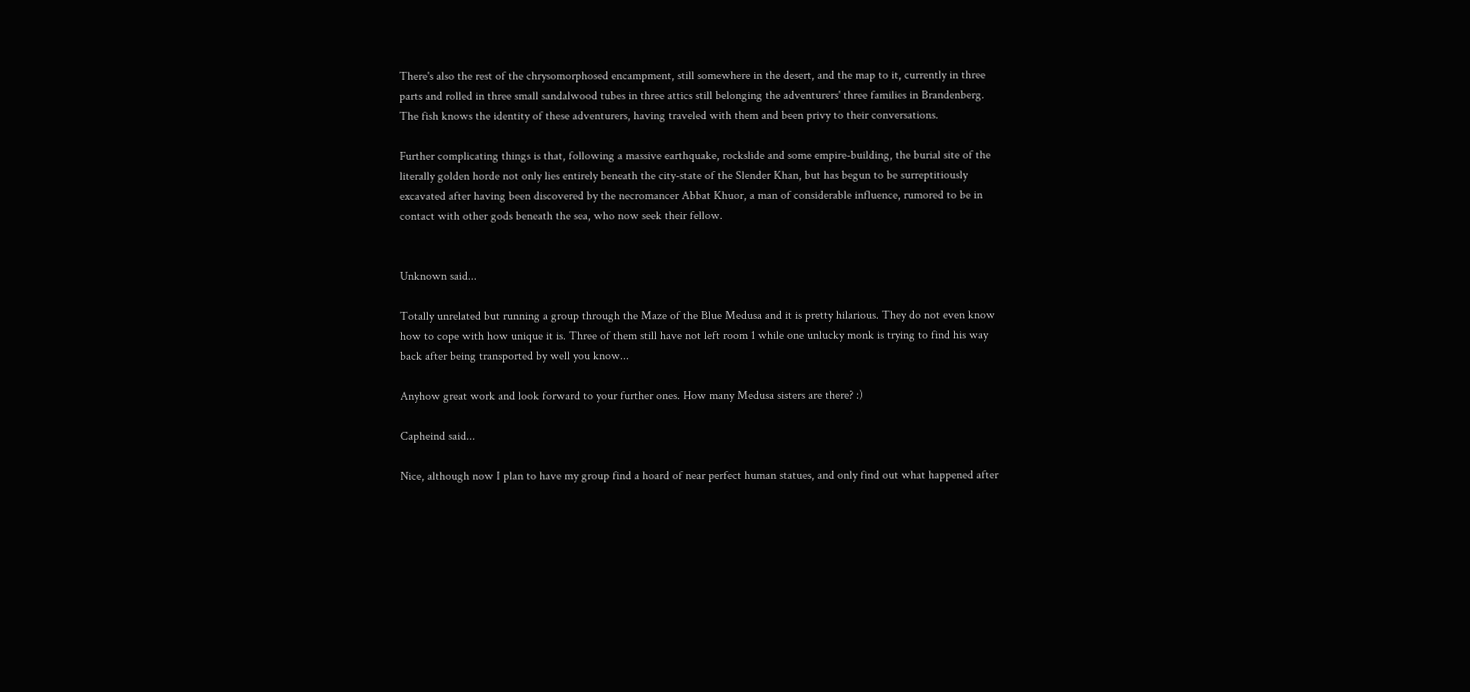There's also the rest of the chrysomorphosed encampment, still somewhere in the desert, and the map to it, currently in three parts and rolled in three small sandalwood tubes in three attics still belonging the adventurers' three families in Brandenberg. The fish knows the identity of these adventurers, having traveled with them and been privy to their conversations.

Further complicating things is that, following a massive earthquake, rockslide and some empire-building, the burial site of the literally golden horde not only lies entirely beneath the city-state of the Slender Khan, but has begun to be surreptitiously excavated after having been discovered by the necromancer Abbat Khuor, a man of considerable influence, rumored to be in contact with other gods beneath the sea, who now seek their fellow.


Unknown said...

Totally unrelated but running a group through the Maze of the Blue Medusa and it is pretty hilarious. They do not even know how to cope with how unique it is. Three of them still have not left room 1 while one unlucky monk is trying to find his way back after being transported by well you know...

Anyhow great work and look forward to your further ones. How many Medusa sisters are there? :)

Capheind said...

Nice, although now I plan to have my group find a hoard of near perfect human statues, and only find out what happened after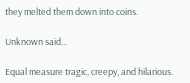they melted them down into coins.

Unknown said...

Equal measure tragic, creepy, and hilarious.